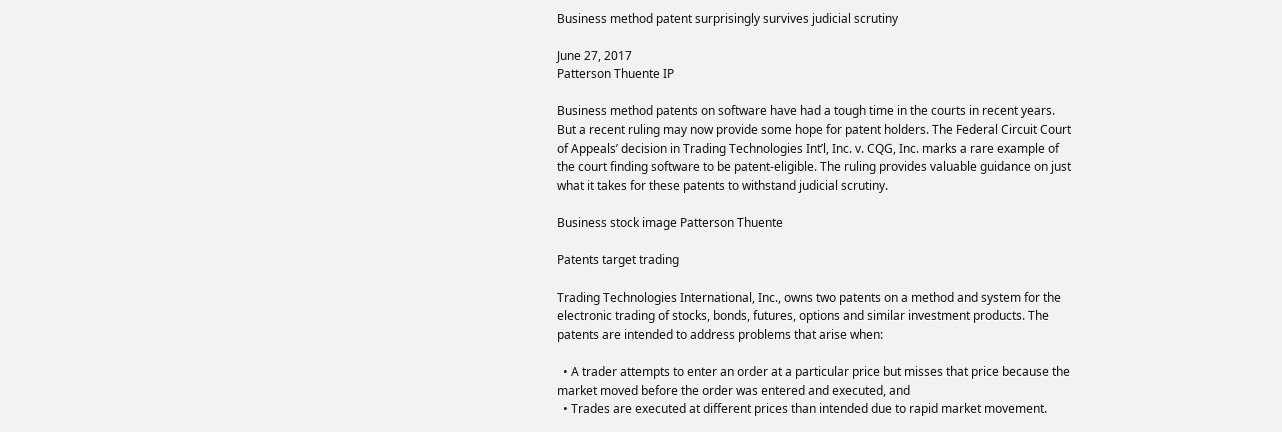Business method patent surprisingly survives judicial scrutiny

June 27, 2017
Patterson Thuente IP

Business method patents on software have had a tough time in the courts in recent years. But a recent ruling may now provide some hope for patent holders. The Federal Circuit Court of Appeals’ decision in Trading Technologies Int’l, Inc. v. CQG, Inc. marks a rare example of the court finding software to be patent-eligible. The ruling provides valuable guidance on just what it takes for these patents to withstand judicial scrutiny.

Business stock image Patterson Thuente

Patents target trading

Trading Technologies International, Inc., owns two patents on a method and system for the electronic trading of stocks, bonds, futures, options and similar investment products. The patents are intended to address problems that arise when:

  • A trader attempts to enter an order at a particular price but misses that price because the market moved before the order was entered and executed, and
  • Trades are executed at different prices than intended due to rapid market movement.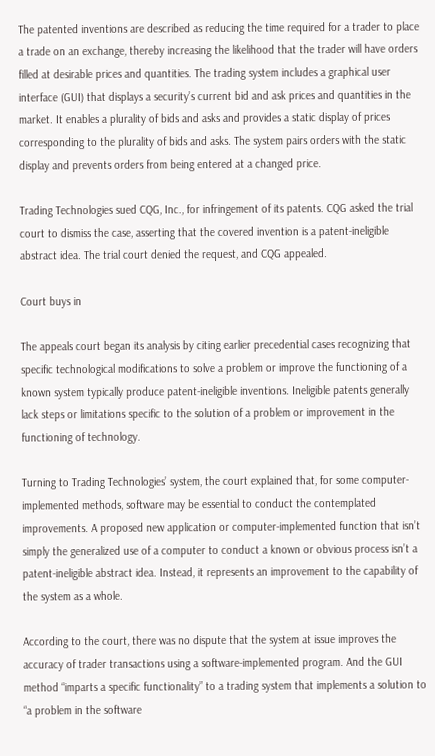The patented inventions are described as reducing the time required for a trader to place a trade on an exchange, thereby increasing the likelihood that the trader will have orders filled at desirable prices and quantities. The trading system includes a graphical user interface (GUI) that displays a security’s current bid and ask prices and quantities in the market. It enables a plurality of bids and asks and provides a static display of prices corresponding to the plurality of bids and asks. The system pairs orders with the static display and prevents orders from being entered at a changed price.

Trading Technologies sued CQG, Inc., for infringement of its patents. CQG asked the trial court to dismiss the case, asserting that the covered invention is a patent-ineligible abstract idea. The trial court denied the request, and CQG appealed.

Court buys in

The appeals court began its analysis by citing earlier precedential cases recognizing that specific technological modifications to solve a problem or improve the functioning of a known system typically produce patent-ineligible inventions. Ineligible patents generally lack steps or limitations specific to the solution of a problem or improvement in the functioning of technology.

Turning to Trading Technologies’ system, the court explained that, for some computer-implemented methods, software may be essential to conduct the contemplated improvements. A proposed new application or computer-implemented function that isn’t simply the generalized use of a computer to conduct a known or obvious process isn’t a patent-ineligible abstract idea. Instead, it represents an improvement to the capability of the system as a whole.

According to the court, there was no dispute that the system at issue improves the accuracy of trader transactions using a software-implemented program. And the GUI method “imparts a specific functionality” to a trading system that implements a solution to “a problem in the software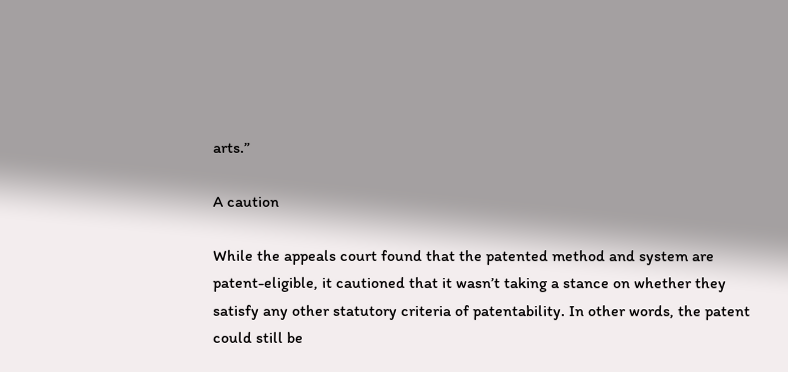arts.”

A caution

While the appeals court found that the patented method and system are patent-eligible, it cautioned that it wasn’t taking a stance on whether they satisfy any other statutory criteria of patentability. In other words, the patent could still be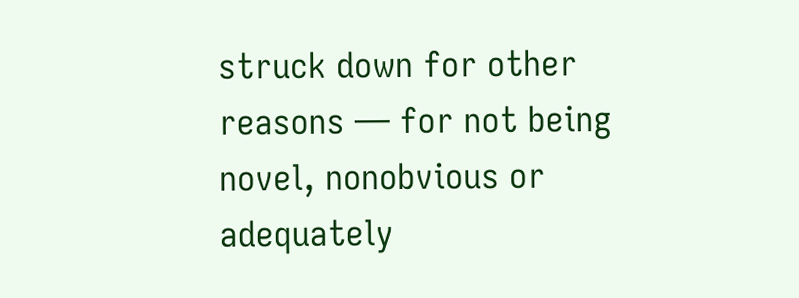struck down for other reasons — for not being novel, nonobvious or adequately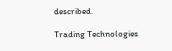described.

Trading Technologies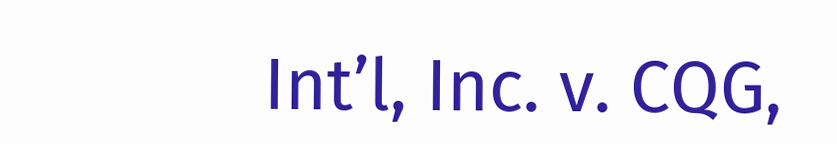Int’l, Inc. v. CQG,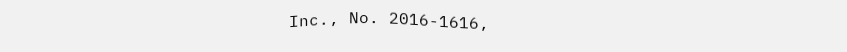Inc., No. 2016-1616,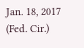Jan. 18, 2017 (Fed. Cir.)